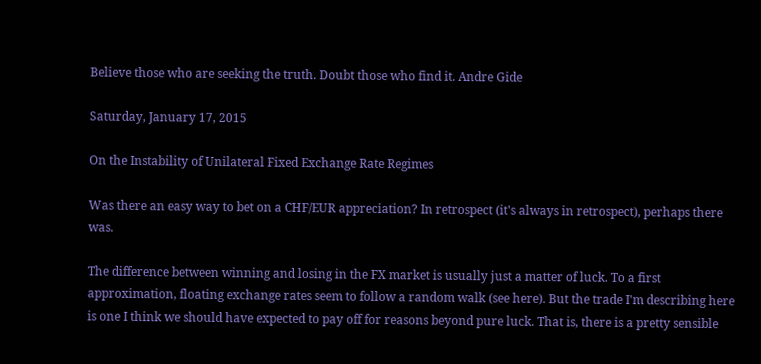Believe those who are seeking the truth. Doubt those who find it. Andre Gide

Saturday, January 17, 2015

On the Instability of Unilateral Fixed Exchange Rate Regimes

Was there an easy way to bet on a CHF/EUR appreciation? In retrospect (it's always in retrospect), perhaps there was.

The difference between winning and losing in the FX market is usually just a matter of luck. To a first approximation, floating exchange rates seem to follow a random walk (see here). But the trade I'm describing here is one I think we should have expected to pay off for reasons beyond pure luck. That is, there is a pretty sensible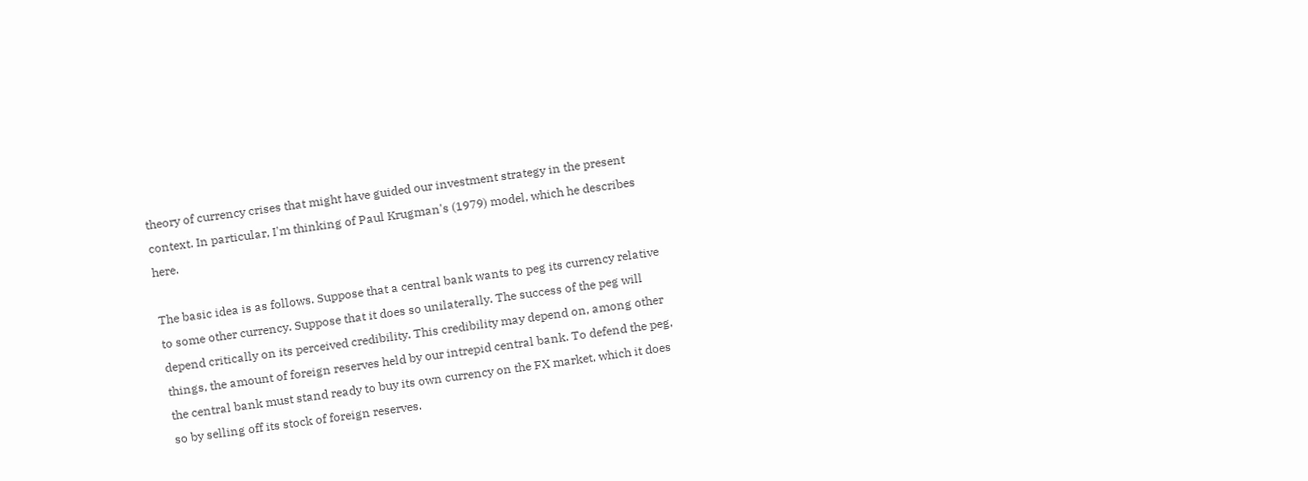theory of currency crises that might have guided our investment strategy in the present context. In particular, I'm thinking of Paul Krugman's (1979) model, which he describes here.

The basic idea is as follows. Suppose that a central bank wants to peg its currency relative to some other currency. Suppose that it does so unilaterally. The success of the peg will depend critically on its perceived credibility. This credibility may depend on, among other things, the amount of foreign reserves held by our intrepid central bank. To defend the peg, the central bank must stand ready to buy its own currency on the FX market, which it does so by selling off its stock of foreign reserves.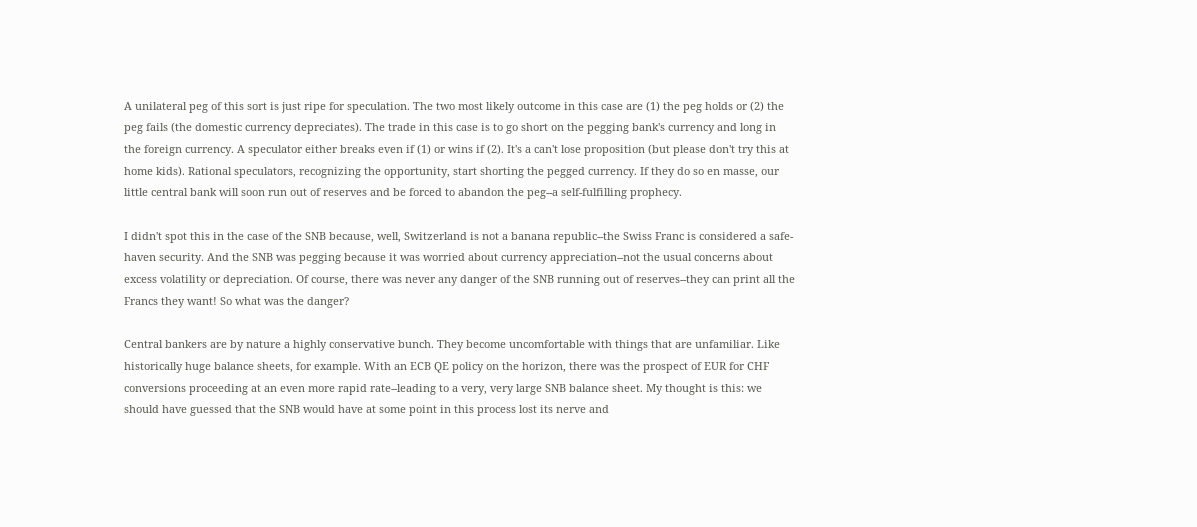A unilateral peg of this sort is just ripe for speculation. The two most likely outcome in this case are (1) the peg holds or (2) the peg fails (the domestic currency depreciates). The trade in this case is to go short on the pegging bank's currency and long in the foreign currency. A speculator either breaks even if (1) or wins if (2). It's a can't lose proposition (but please don't try this at home kids). Rational speculators, recognizing the opportunity, start shorting the pegged currency. If they do so en masse, our little central bank will soon run out of reserves and be forced to abandon the peg--a self-fulfilling prophecy.

I didn't spot this in the case of the SNB because, well, Switzerland is not a banana republic--the Swiss Franc is considered a safe-haven security. And the SNB was pegging because it was worried about currency appreciation--not the usual concerns about excess volatility or depreciation. Of course, there was never any danger of the SNB running out of reserves--they can print all the Francs they want! So what was the danger?

Central bankers are by nature a highly conservative bunch. They become uncomfortable with things that are unfamiliar. Like historically huge balance sheets, for example. With an ECB QE policy on the horizon, there was the prospect of EUR for CHF conversions proceeding at an even more rapid rate--leading to a very, very large SNB balance sheet. My thought is this: we should have guessed that the SNB would have at some point in this process lost its nerve and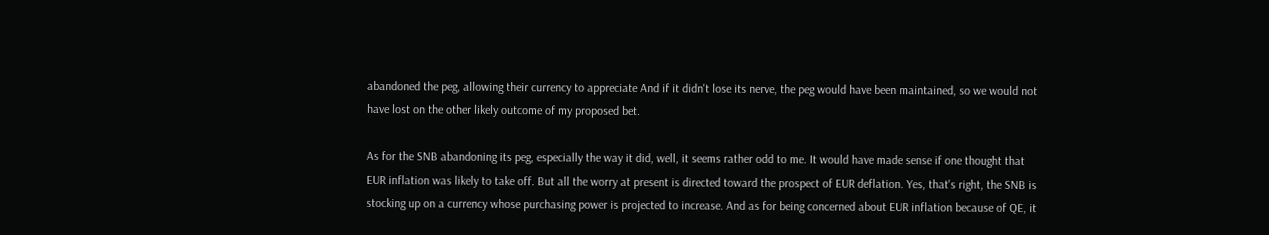abandoned the peg, allowing their currency to appreciate And if it didn't lose its nerve, the peg would have been maintained, so we would not have lost on the other likely outcome of my proposed bet.

As for the SNB abandoning its peg, especially the way it did, well, it seems rather odd to me. It would have made sense if one thought that EUR inflation was likely to take off. But all the worry at present is directed toward the prospect of EUR deflation. Yes, that's right, the SNB is stocking up on a currency whose purchasing power is projected to increase. And as for being concerned about EUR inflation because of QE, it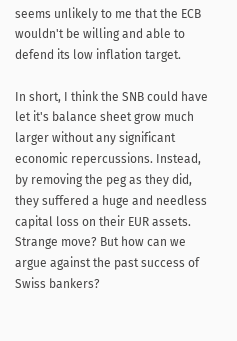seems unlikely to me that the ECB wouldn't be willing and able to defend its low inflation target.

In short, I think the SNB could have let it's balance sheet grow much larger without any significant economic repercussions. Instead, by removing the peg as they did, they suffered a huge and needless capital loss on their EUR assets. Strange move? But how can we argue against the past success of Swiss bankers?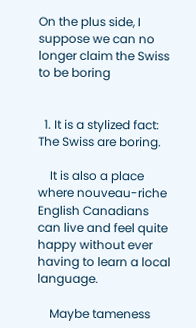On the plus side, I suppose we can no longer claim the Swiss to be boring


  1. It is a stylized fact: The Swiss are boring.

    It is also a place where nouveau-riche English Canadians can live and feel quite happy without ever having to learn a local language.

    Maybe tameness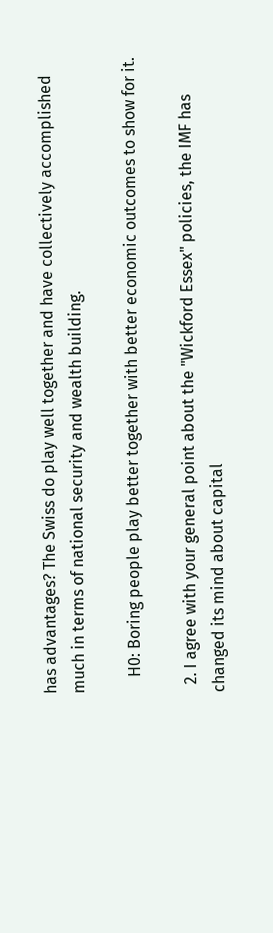has advantages? The Swiss do play well together and have collectively accomplished much in terms of national security and wealth building.

    H0: Boring people play better together with better economic outcomes to show for it.

  2. I agree with your general point about the "Wickford Essex" policies, the IMF has changed its mind about capital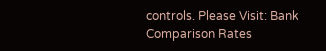controls. Please Visit: Bank Comparison Rates